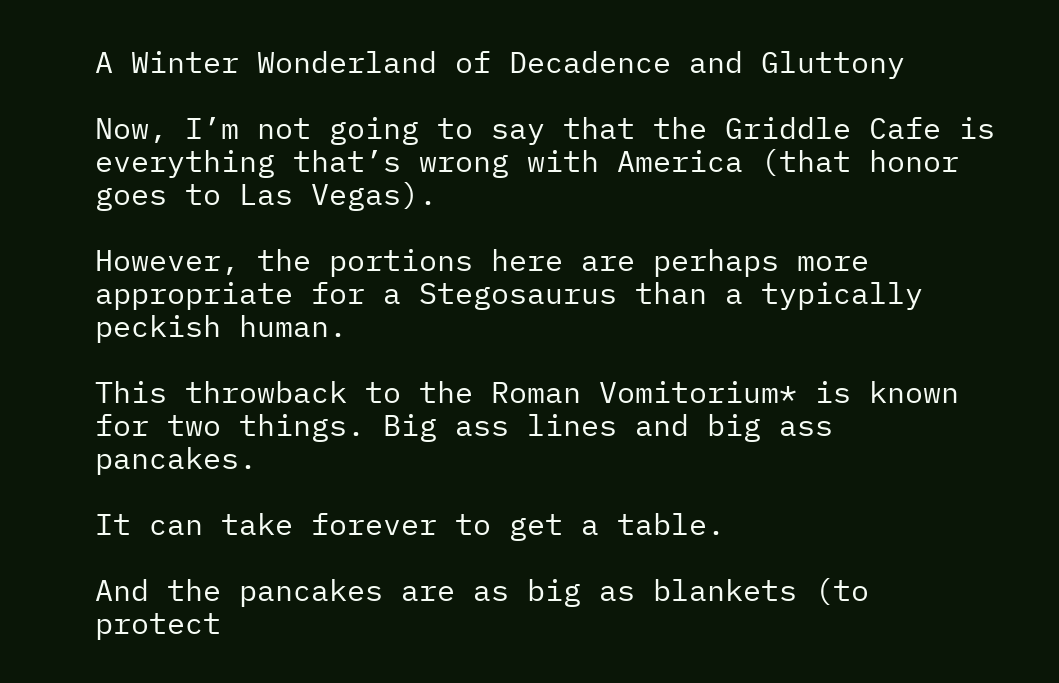A Winter Wonderland of Decadence and Gluttony

Now, I’m not going to say that the Griddle Cafe is everything that’s wrong with America (that honor goes to Las Vegas).

However, the portions here are perhaps more appropriate for a Stegosaurus than a typically peckish human.

This throwback to the Roman Vomitorium* is known for two things. Big ass lines and big ass pancakes.

It can take forever to get a table.

And the pancakes are as big as blankets (to protect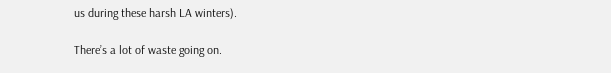us during these harsh LA winters).

There’s a lot of waste going on.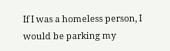If I was a homeless person, I would be parking my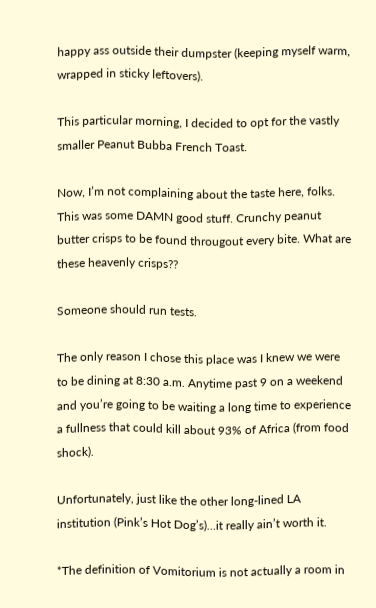happy ass outside their dumpster (keeping myself warm, wrapped in sticky leftovers).

This particular morning, I decided to opt for the vastly smaller Peanut Bubba French Toast.

Now, I’m not complaining about the taste here, folks. This was some DAMN good stuff. Crunchy peanut butter crisps to be found througout every bite. What are these heavenly crisps??

Someone should run tests.

The only reason I chose this place was I knew we were to be dining at 8:30 a.m. Anytime past 9 on a weekend and you’re going to be waiting a long time to experience a fullness that could kill about 93% of Africa (from food shock).

Unfortunately, just like the other long-lined LA institution (Pink’s Hot Dog’s)…it really ain’t worth it.

*The definition of Vomitorium is not actually a room in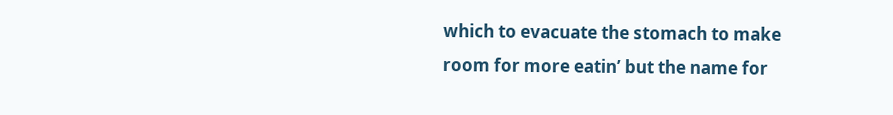which to evacuate the stomach to make room for more eatin’ but the name for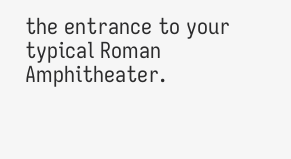the entrance to your typical Roman Amphitheater.